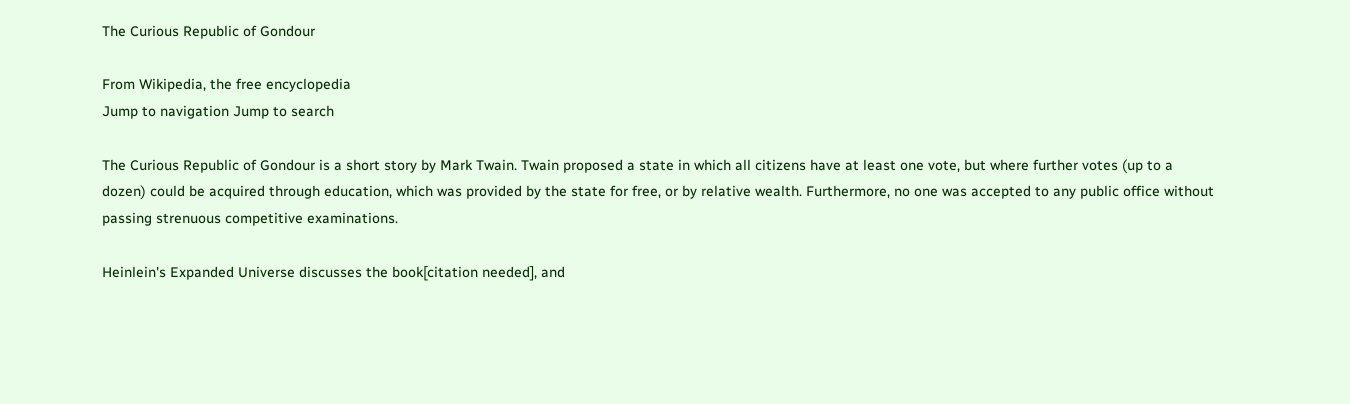The Curious Republic of Gondour

From Wikipedia, the free encyclopedia
Jump to navigation Jump to search

The Curious Republic of Gondour is a short story by Mark Twain. Twain proposed a state in which all citizens have at least one vote, but where further votes (up to a dozen) could be acquired through education, which was provided by the state for free, or by relative wealth. Furthermore, no one was accepted to any public office without passing strenuous competitive examinations.

Heinlein's Expanded Universe discusses the book[citation needed], and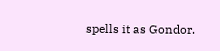spells it as Gondor.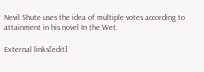Nevil Shute uses the idea of multiple votes according to attainment in his novel In the Wet.

External links[edit]